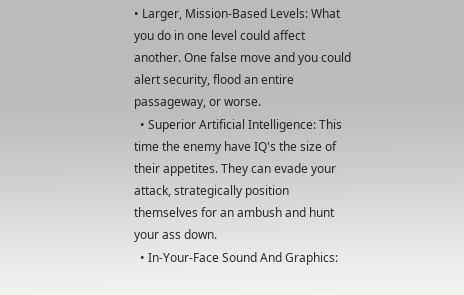• Larger, Mission-Based Levels: What you do in one level could affect another. One false move and you could alert security, flood an entire passageway, or worse.
  • Superior Artificial Intelligence: This time the enemy have IQ's the size of their appetites. They can evade your attack, strategically position themselves for an ambush and hunt your ass down.
  • In-Your-Face Sound And Graphics: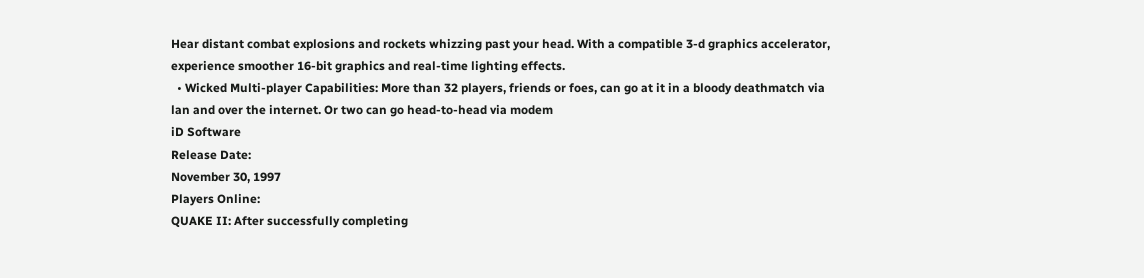Hear distant combat explosions and rockets whizzing past your head. With a compatible 3-d graphics accelerator, experience smoother 16-bit graphics and real-time lighting effects.
  • Wicked Multi-player Capabilities: More than 32 players, friends or foes, can go at it in a bloody deathmatch via lan and over the internet. Or two can go head-to-head via modem
iD Software
Release Date:
November 30, 1997
Players Online:
QUAKE II: After successfully completing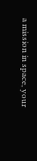a mission in space, your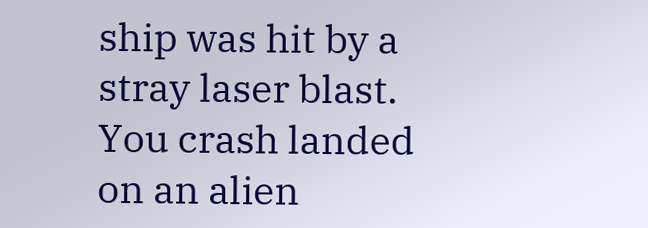ship was hit by a stray laser blast. You crash landed on an alien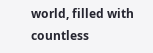world, filled with countless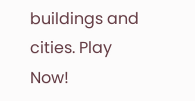buildings and cities. Play Now!